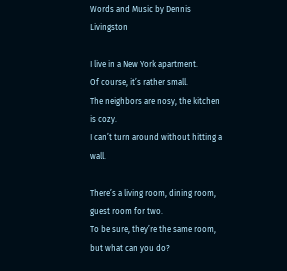Words and Music by Dennis Livingston

I live in a New York apartment.
Of course, it’s rather small.
The neighbors are nosy, the kitchen is cozy.
I can’t turn around without hitting a wall.

There’s a living room, dining room,
guest room for two.
To be sure, they’re the same room,
but what can you do?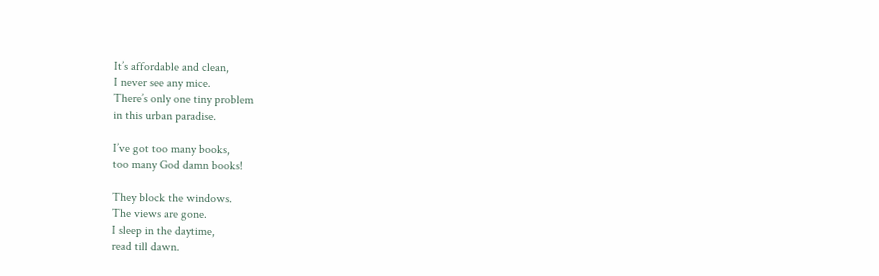It’s affordable and clean,
I never see any mice.
There’s only one tiny problem
in this urban paradise.

I’ve got too many books,
too many God damn books!

They block the windows.
The views are gone.
I sleep in the daytime,
read till dawn.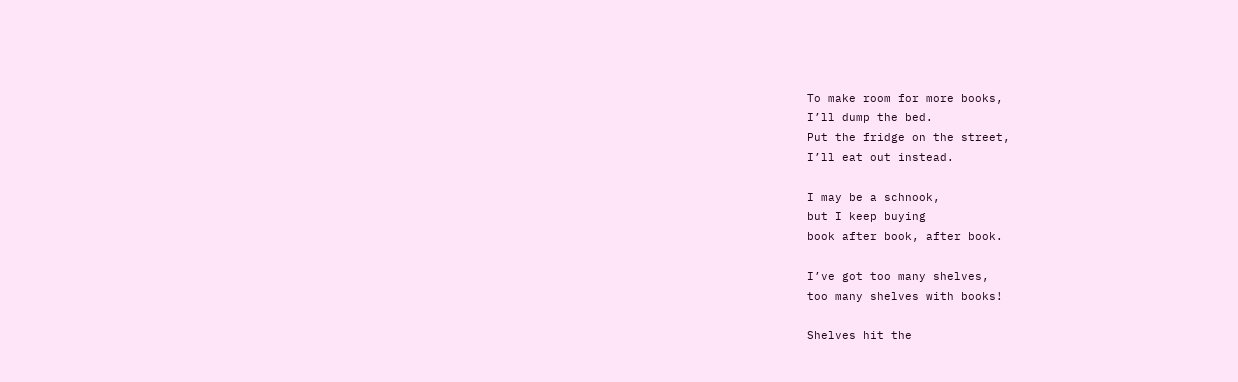To make room for more books,
I’ll dump the bed.
Put the fridge on the street,
I’ll eat out instead.

I may be a schnook,
but I keep buying
book after book, after book.

I’ve got too many shelves,
too many shelves with books!

Shelves hit the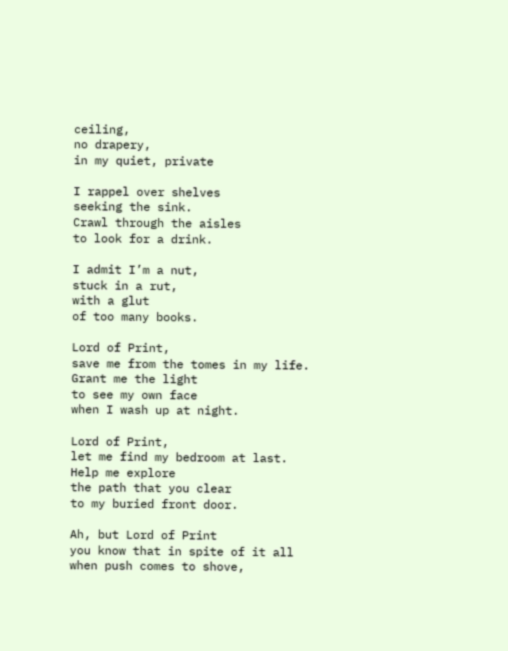ceiling,
no drapery,
in my quiet, private

I rappel over shelves
seeking the sink.
Crawl through the aisles
to look for a drink.

I admit I’m a nut,
stuck in a rut,
with a glut
of too many books.

Lord of Print,
save me from the tomes in my life.
Grant me the light
to see my own face
when I wash up at night.

Lord of Print,
let me find my bedroom at last.
Help me explore
the path that you clear
to my buried front door.

Ah, but Lord of Print
you know that in spite of it all
when push comes to shove,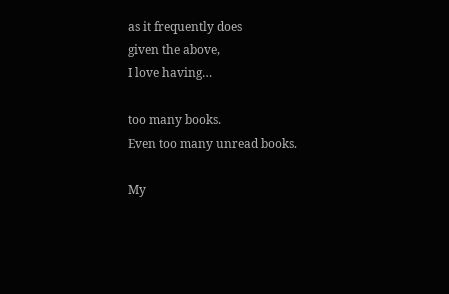as it frequently does
given the above,
I love having…

too many books.
Even too many unread books.

My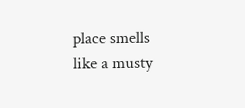place smells like a musty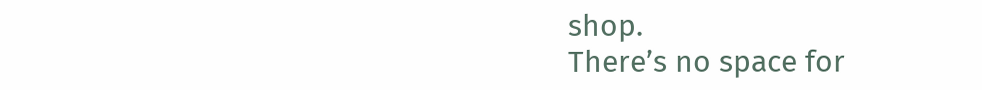shop.
There’s no space for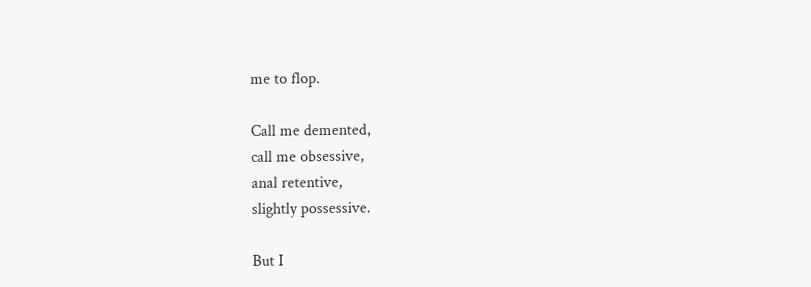me to flop.

Call me demented,
call me obsessive,
anal retentive,
slightly possessive.

But I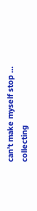can’t make myself stop …
collecting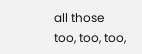all those
too, too, too,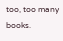too, too many books.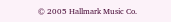© 2005 Hallmark Music Co.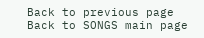Back to previous page
Back to SONGS main page